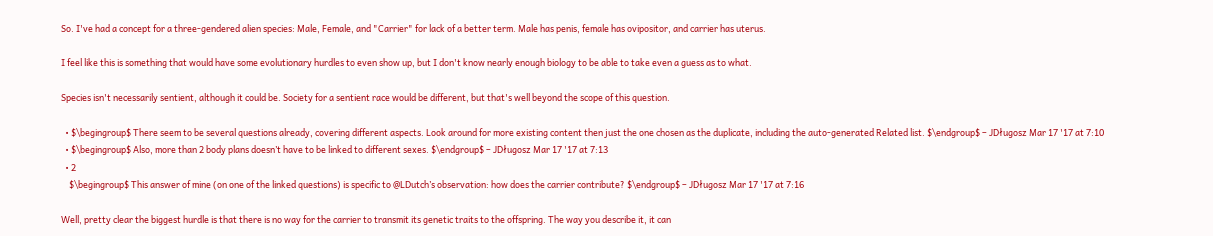So. I've had a concept for a three-gendered alien species: Male, Female, and "Carrier" for lack of a better term. Male has penis, female has ovipositor, and carrier has uterus.

I feel like this is something that would have some evolutionary hurdles to even show up, but I don't know nearly enough biology to be able to take even a guess as to what.

Species isn't necessarily sentient, although it could be. Society for a sentient race would be different, but that's well beyond the scope of this question.

  • $\begingroup$ There seem to be several questions already, covering different aspects. Look around for more existing content then just the one chosen as the duplicate, including the auto-generated Related list. $\endgroup$ – JDługosz Mar 17 '17 at 7:10
  • $\begingroup$ Also, more than 2 body plans doesn’t have to be linked to different sexes. $\endgroup$ – JDługosz Mar 17 '17 at 7:13
  • 2
    $\begingroup$ This answer of mine (on one of the linked questions) is specific to @LDutch’s observation: how does the carrier contribute? $\endgroup$ – JDługosz Mar 17 '17 at 7:16

Well, pretty clear the biggest hurdle is that there is no way for the carrier to transmit its genetic traits to the offspring. The way you describe it, it can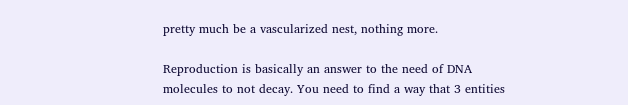pretty much be a vascularized nest, nothing more.

Reproduction is basically an answer to the need of DNA molecules to not decay. You need to find a way that 3 entities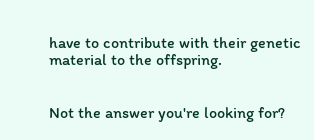have to contribute with their genetic material to the offspring.


Not the answer you're looking for?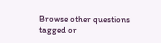Browse other questions tagged or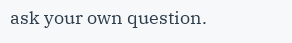ask your own question.